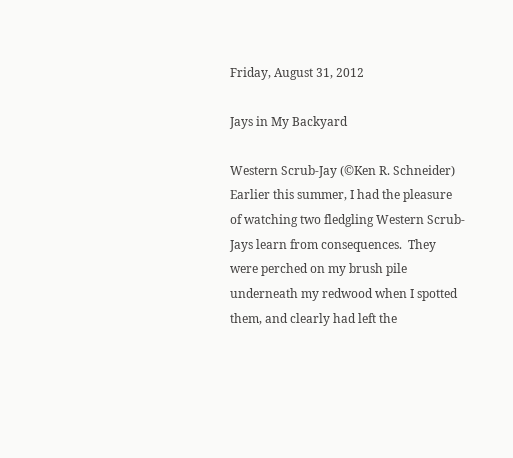Friday, August 31, 2012

Jays in My Backyard

Western Scrub-Jay (©Ken R. Schneider)
Earlier this summer, I had the pleasure of watching two fledgling Western Scrub-Jays learn from consequences.  They were perched on my brush pile underneath my redwood when I spotted them, and clearly had left the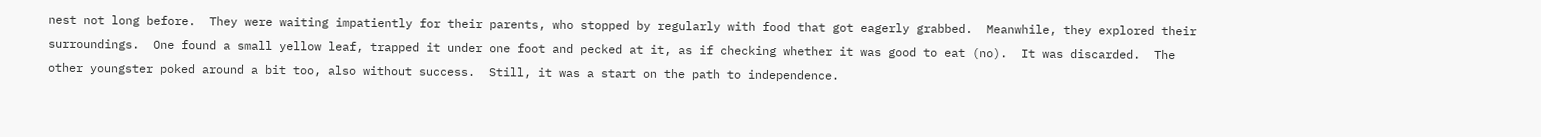nest not long before.  They were waiting impatiently for their parents, who stopped by regularly with food that got eagerly grabbed.  Meanwhile, they explored their surroundings.  One found a small yellow leaf, trapped it under one foot and pecked at it, as if checking whether it was good to eat (no).  It was discarded.  The other youngster poked around a bit too, also without success.  Still, it was a start on the path to independence.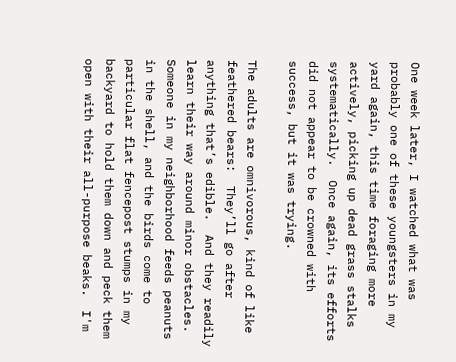One week later, I watched what was probably one of these youngsters in my yard again, this time foraging more actively, picking up dead grass stalks systematically.  Once again, its efforts did not appear to be crowned with success, but it was trying.

The adults are omnivorous, kind of like feathered bears:  They’ll go after anything that’s edible.  And they readily learn their way around minor obstacles.  Someone in my neighborhood feeds peanuts in the shell, and the birds come to particular flat fencepost stumps in my backyard to hold them down and peck them open with their all-purpose beaks.  I'm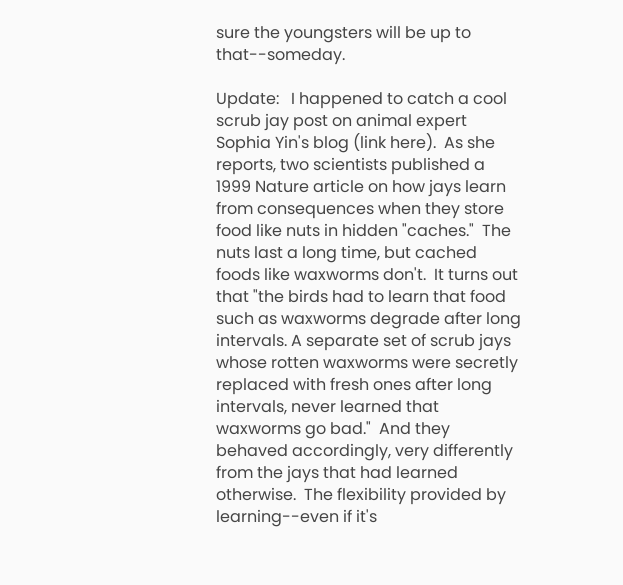sure the youngsters will be up to that--someday.

Update:   I happened to catch a cool scrub jay post on animal expert Sophia Yin's blog (link here).  As she reports, two scientists published a 1999 Nature article on how jays learn from consequences when they store food like nuts in hidden "caches."  The nuts last a long time, but cached foods like waxworms don't.  It turns out that "the birds had to learn that food such as waxworms degrade after long intervals. A separate set of scrub jays whose rotten waxworms were secretly replaced with fresh ones after long intervals, never learned that waxworms go bad."  And they behaved accordingly, very differently from the jays that had learned otherwise.  The flexibility provided by learning--even if it's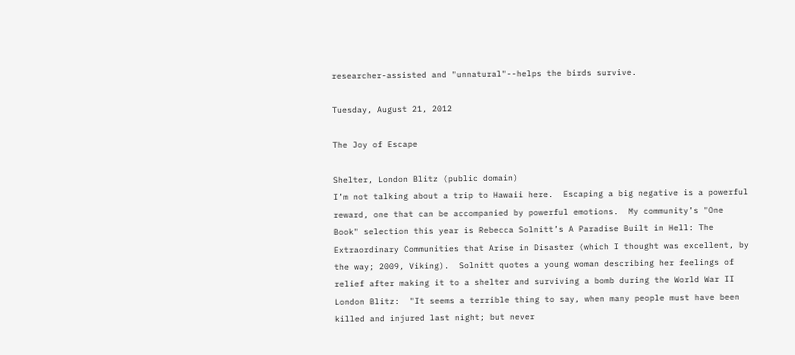researcher-assisted and "unnatural"--helps the birds survive.

Tuesday, August 21, 2012

The Joy of Escape

Shelter, London Blitz (public domain)
I’m not talking about a trip to Hawaii here.  Escaping a big negative is a powerful reward, one that can be accompanied by powerful emotions.  My community’s "One Book" selection this year is Rebecca Solnitt’s A Paradise Built in Hell: The Extraordinary Communities that Arise in Disaster (which I thought was excellent, by the way; 2009, Viking).  Solnitt quotes a young woman describing her feelings of relief after making it to a shelter and surviving a bomb during the World War II London Blitz:  "It seems a terrible thing to say, when many people must have been killed and injured last night; but never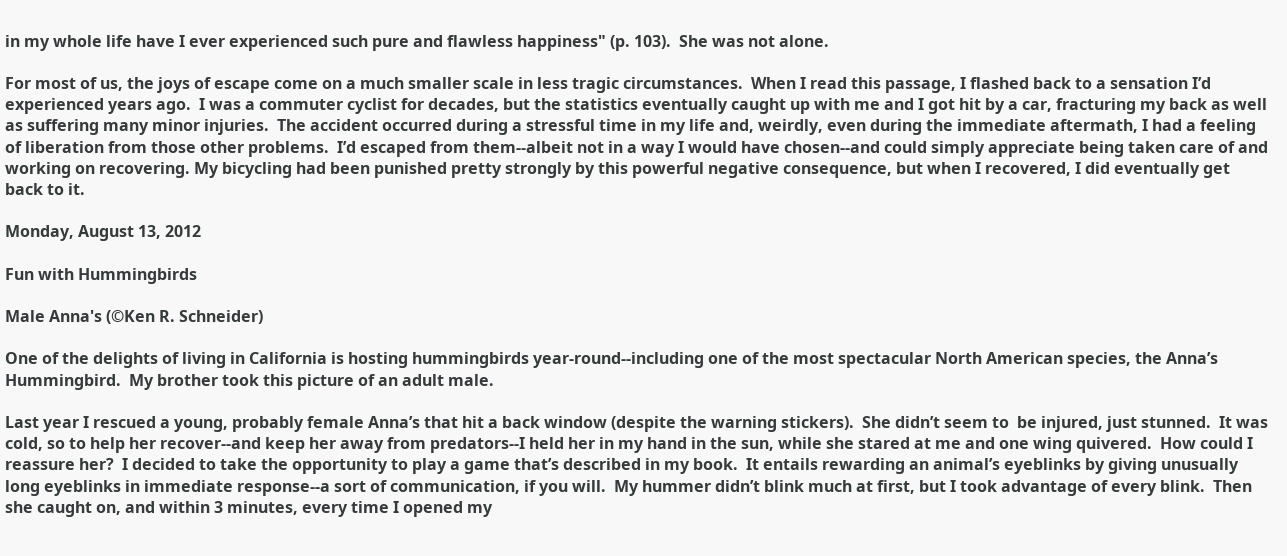in my whole life have I ever experienced such pure and flawless happiness" (p. 103).  She was not alone.

For most of us, the joys of escape come on a much smaller scale in less tragic circumstances.  When I read this passage, I flashed back to a sensation I’d experienced years ago.  I was a commuter cyclist for decades, but the statistics eventually caught up with me and I got hit by a car, fracturing my back as well as suffering many minor injuries.  The accident occurred during a stressful time in my life and, weirdly, even during the immediate aftermath, I had a feeling of liberation from those other problems.  I’d escaped from them--albeit not in a way I would have chosen--and could simply appreciate being taken care of and working on recovering. My bicycling had been punished pretty strongly by this powerful negative consequence, but when I recovered, I did eventually get back to it.

Monday, August 13, 2012

Fun with Hummingbirds

Male Anna's (©Ken R. Schneider)

One of the delights of living in California is hosting hummingbirds year-round--including one of the most spectacular North American species, the Anna’s Hummingbird.  My brother took this picture of an adult male.

Last year I rescued a young, probably female Anna’s that hit a back window (despite the warning stickers).  She didn’t seem to  be injured, just stunned.  It was cold, so to help her recover--and keep her away from predators--I held her in my hand in the sun, while she stared at me and one wing quivered.  How could I reassure her?  I decided to take the opportunity to play a game that’s described in my book.  It entails rewarding an animal’s eyeblinks by giving unusually long eyeblinks in immediate response--a sort of communication, if you will.  My hummer didn’t blink much at first, but I took advantage of every blink.  Then she caught on, and within 3 minutes, every time I opened my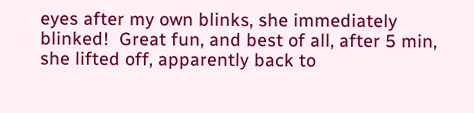eyes after my own blinks, she immediately blinked!  Great fun, and best of all, after 5 min, she lifted off, apparently back to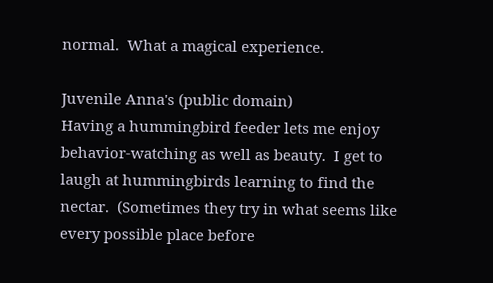normal.  What a magical experience.

Juvenile Anna's (public domain)
Having a hummingbird feeder lets me enjoy behavior-watching as well as beauty.  I get to laugh at hummingbirds learning to find the nectar.  (Sometimes they try in what seems like every possible place before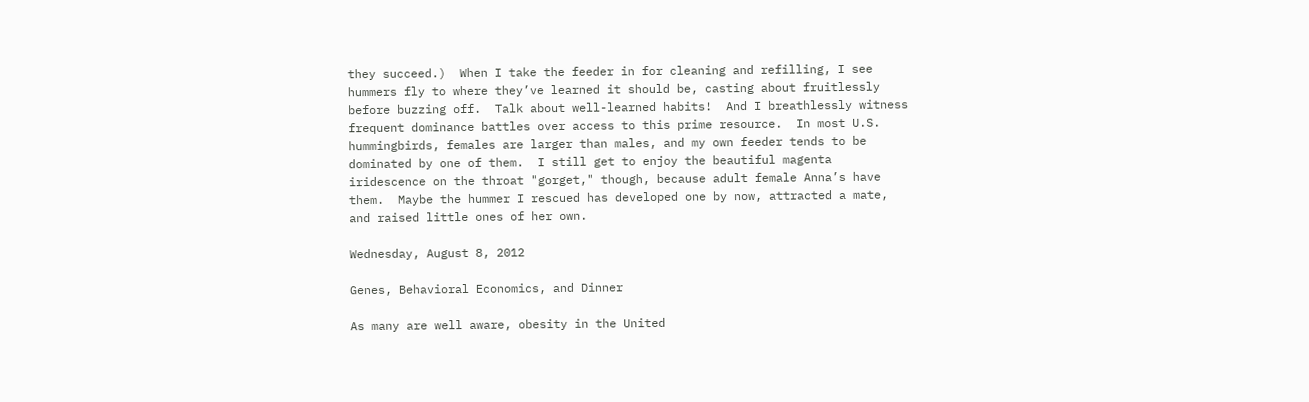they succeed.)  When I take the feeder in for cleaning and refilling, I see hummers fly to where they’ve learned it should be, casting about fruitlessly before buzzing off.  Talk about well-learned habits!  And I breathlessly witness frequent dominance battles over access to this prime resource.  In most U.S. hummingbirds, females are larger than males, and my own feeder tends to be dominated by one of them.  I still get to enjoy the beautiful magenta iridescence on the throat "gorget," though, because adult female Anna’s have them.  Maybe the hummer I rescued has developed one by now, attracted a mate, and raised little ones of her own.

Wednesday, August 8, 2012

Genes, Behavioral Economics, and Dinner

As many are well aware, obesity in the United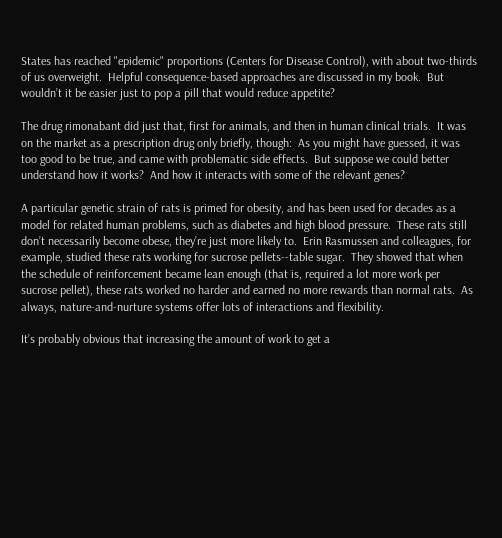States has reached "epidemic" proportions (Centers for Disease Control), with about two-thirds of us overweight.  Helpful consequence-based approaches are discussed in my book.  But wouldn’t it be easier just to pop a pill that would reduce appetite?

The drug rimonabant did just that, first for animals, and then in human clinical trials.  It was on the market as a prescription drug only briefly, though:  As you might have guessed, it was too good to be true, and came with problematic side effects.  But suppose we could better understand how it works?  And how it interacts with some of the relevant genes?

A particular genetic strain of rats is primed for obesity, and has been used for decades as a model for related human problems, such as diabetes and high blood pressure.  These rats still don’t necessarily become obese, they’re just more likely to.  Erin Rasmussen and colleagues, for example, studied these rats working for sucrose pellets--table sugar.  They showed that when the schedule of reinforcement became lean enough (that is, required a lot more work per sucrose pellet), these rats worked no harder and earned no more rewards than normal rats.  As always, nature-and-nurture systems offer lots of interactions and flexibility.

It’s probably obvious that increasing the amount of work to get a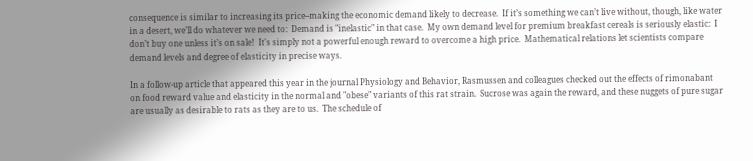consequence is similar to increasing its price--making the economic demand likely to decrease.  If it’s something we can’t live without, though, like water in a desert, we’ll do whatever we need to:  Demand is "inelastic" in that case.  My own demand level for premium breakfast cereals is seriously elastic:  I don’t buy one unless it’s on sale!  It's simply not a powerful enough reward to overcome a high price.  Mathematical relations let scientists compare demand levels and degree of elasticity in precise ways.

In a follow-up article that appeared this year in the journal Physiology and Behavior, Rasmussen and colleagues checked out the effects of rimonabant on food reward value and elasticity in the normal and "obese" variants of this rat strain.  Sucrose was again the reward, and these nuggets of pure sugar are usually as desirable to rats as they are to us.  The schedule of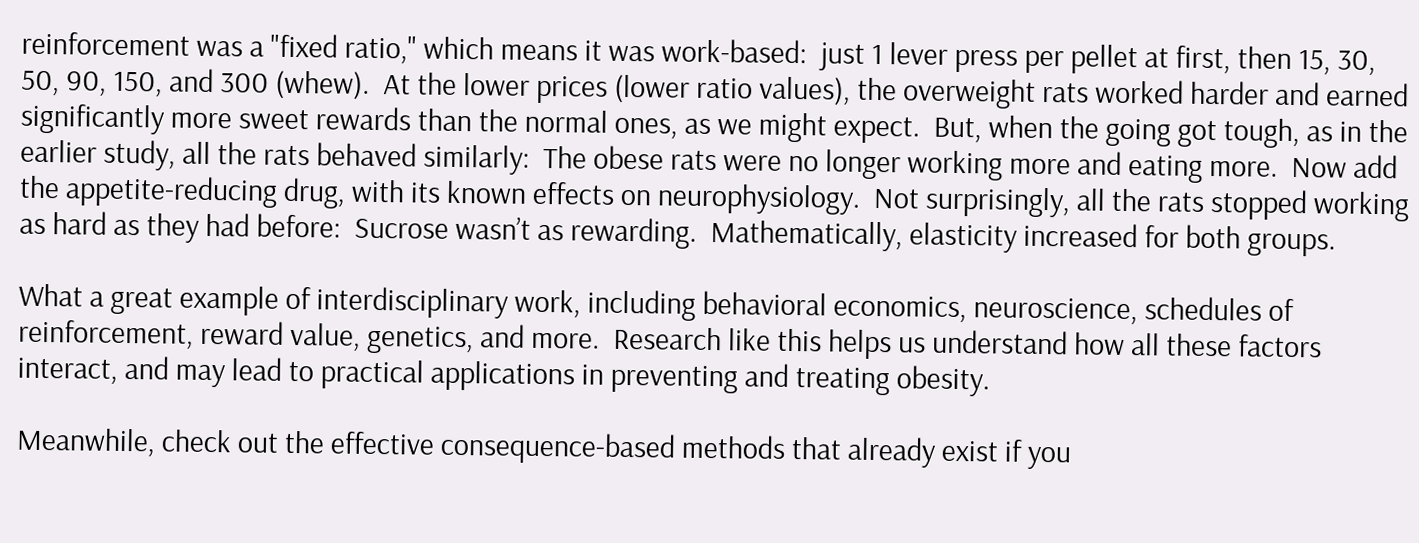reinforcement was a "fixed ratio," which means it was work-based:  just 1 lever press per pellet at first, then 15, 30, 50, 90, 150, and 300 (whew).  At the lower prices (lower ratio values), the overweight rats worked harder and earned significantly more sweet rewards than the normal ones, as we might expect.  But, when the going got tough, as in the earlier study, all the rats behaved similarly:  The obese rats were no longer working more and eating more.  Now add the appetite-reducing drug, with its known effects on neurophysiology.  Not surprisingly, all the rats stopped working as hard as they had before:  Sucrose wasn’t as rewarding.  Mathematically, elasticity increased for both groups.

What a great example of interdisciplinary work, including behavioral economics, neuroscience, schedules of reinforcement, reward value, genetics, and more.  Research like this helps us understand how all these factors interact, and may lead to practical applications in preventing and treating obesity.

Meanwhile, check out the effective consequence-based methods that already exist if you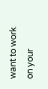want to work on your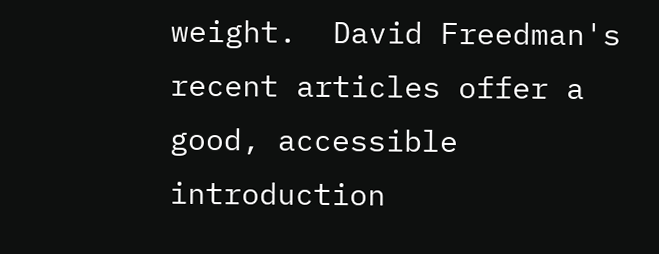weight.  David Freedman's recent articles offer a good, accessible introduction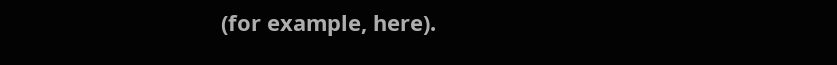(for example, here).